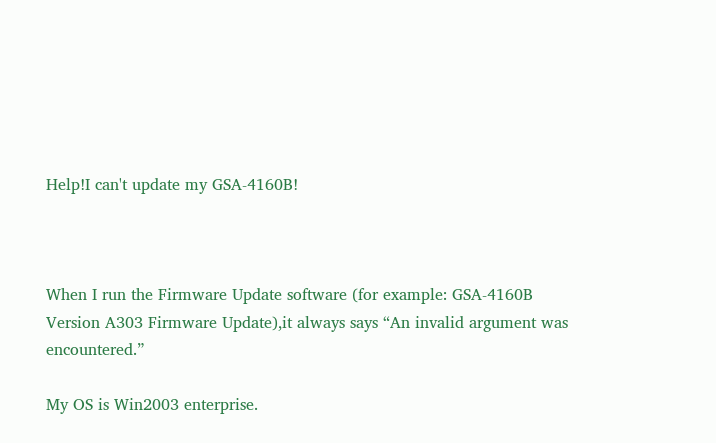Help!I can't update my GSA-4160B!



When I run the Firmware Update software (for example: GSA-4160B Version A303 Firmware Update),it always says “An invalid argument was encountered.”

My OS is Win2003 enterprise.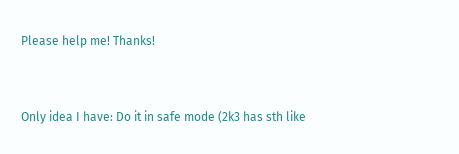Please help me! Thanks!


Only idea I have: Do it in safe mode (2k3 has sth like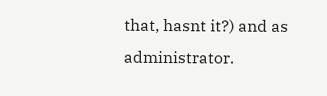that, hasnt it?) and as administrator.